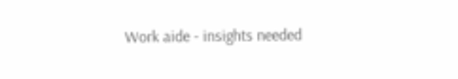Work aide - insights needed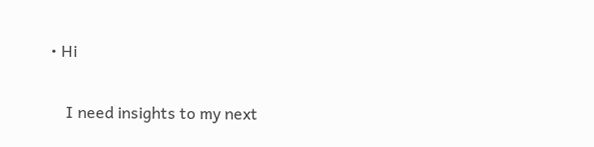• Hi

    I need insights to my next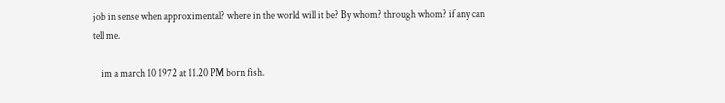job in sense when approximental? where in the world will it be? By whom? through whom? if any can tell me.

    im a march 10 1972 at 11.20 PM born fish.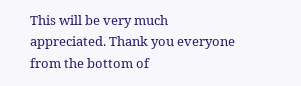This will be very much appreciated. Thank you everyone from the bottom of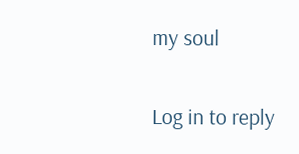my soul


Log in to reply